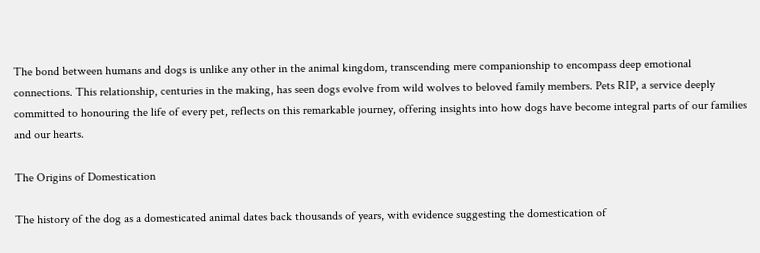The bond between humans and dogs is unlike any other in the animal kingdom, transcending mere companionship to encompass deep emotional connections. This relationship, centuries in the making, has seen dogs evolve from wild wolves to beloved family members. Pets RIP, a service deeply committed to honouring the life of every pet, reflects on this remarkable journey, offering insights into how dogs have become integral parts of our families and our hearts.

The Origins of Domestication

The history of the dog as a domesticated animal dates back thousands of years, with evidence suggesting the domestication of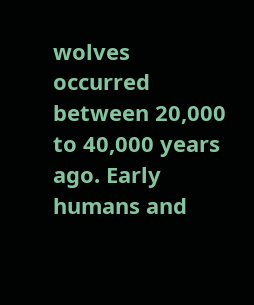wolves occurred between 20,000 to 40,000 years ago. Early humans and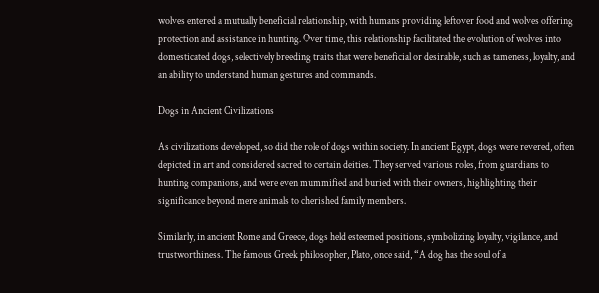wolves entered a mutually beneficial relationship, with humans providing leftover food and wolves offering protection and assistance in hunting. Over time, this relationship facilitated the evolution of wolves into domesticated dogs, selectively breeding traits that were beneficial or desirable, such as tameness, loyalty, and an ability to understand human gestures and commands.

Dogs in Ancient Civilizations

As civilizations developed, so did the role of dogs within society. In ancient Egypt, dogs were revered, often depicted in art and considered sacred to certain deities. They served various roles, from guardians to hunting companions, and were even mummified and buried with their owners, highlighting their significance beyond mere animals to cherished family members.

Similarly, in ancient Rome and Greece, dogs held esteemed positions, symbolizing loyalty, vigilance, and trustworthiness. The famous Greek philosopher, Plato, once said, “A dog has the soul of a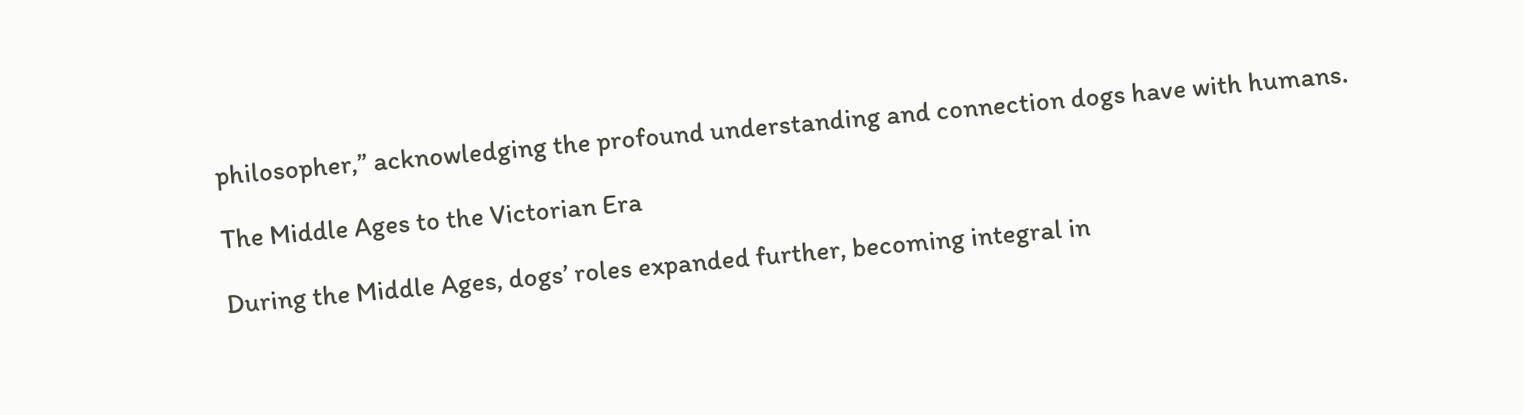philosopher,” acknowledging the profound understanding and connection dogs have with humans.

The Middle Ages to the Victorian Era

During the Middle Ages, dogs’ roles expanded further, becoming integral in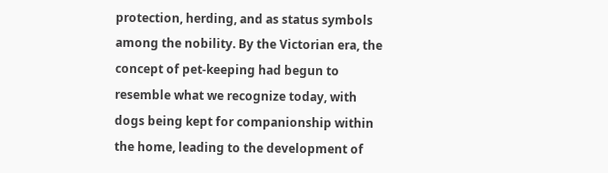protection, herding, and as status symbols among the nobility. By the Victorian era, the concept of pet-keeping had begun to resemble what we recognize today, with dogs being kept for companionship within the home, leading to the development of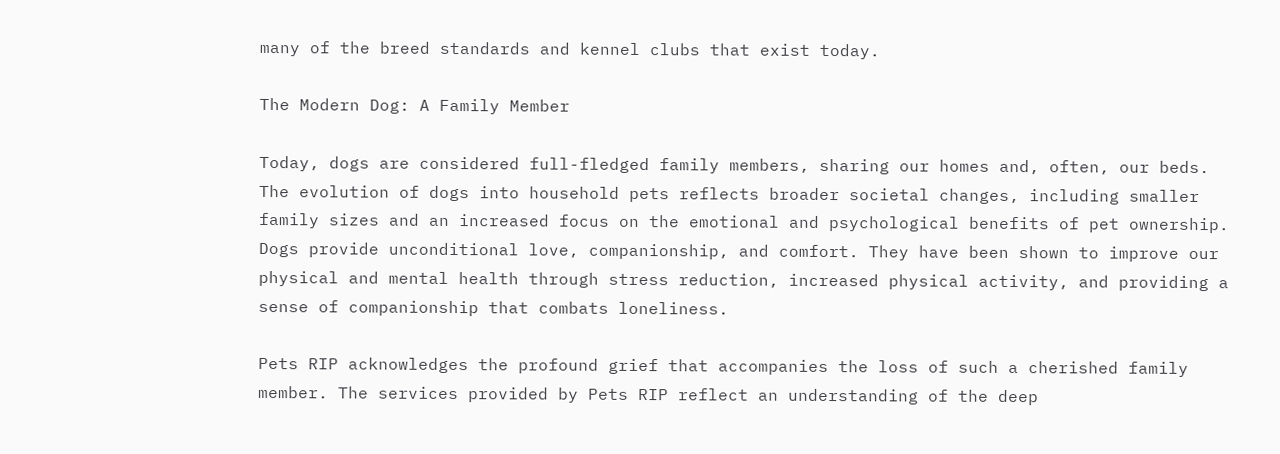many of the breed standards and kennel clubs that exist today.

The Modern Dog: A Family Member

Today, dogs are considered full-fledged family members, sharing our homes and, often, our beds. The evolution of dogs into household pets reflects broader societal changes, including smaller family sizes and an increased focus on the emotional and psychological benefits of pet ownership. Dogs provide unconditional love, companionship, and comfort. They have been shown to improve our physical and mental health through stress reduction, increased physical activity, and providing a sense of companionship that combats loneliness.

Pets RIP acknowledges the profound grief that accompanies the loss of such a cherished family member. The services provided by Pets RIP reflect an understanding of the deep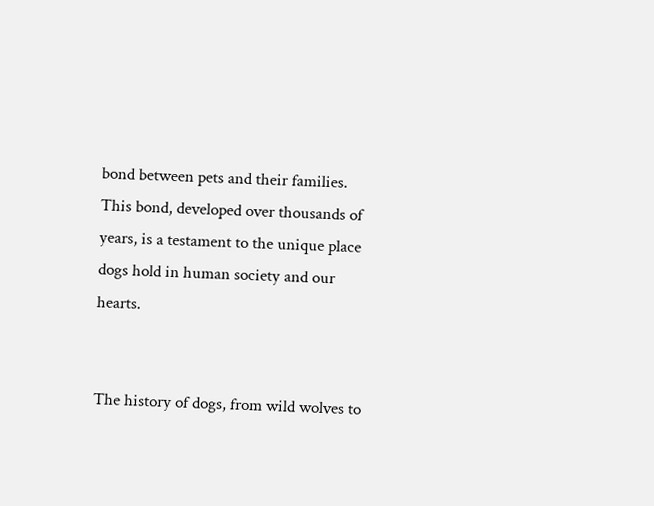bond between pets and their families. This bond, developed over thousands of years, is a testament to the unique place dogs hold in human society and our hearts.


The history of dogs, from wild wolves to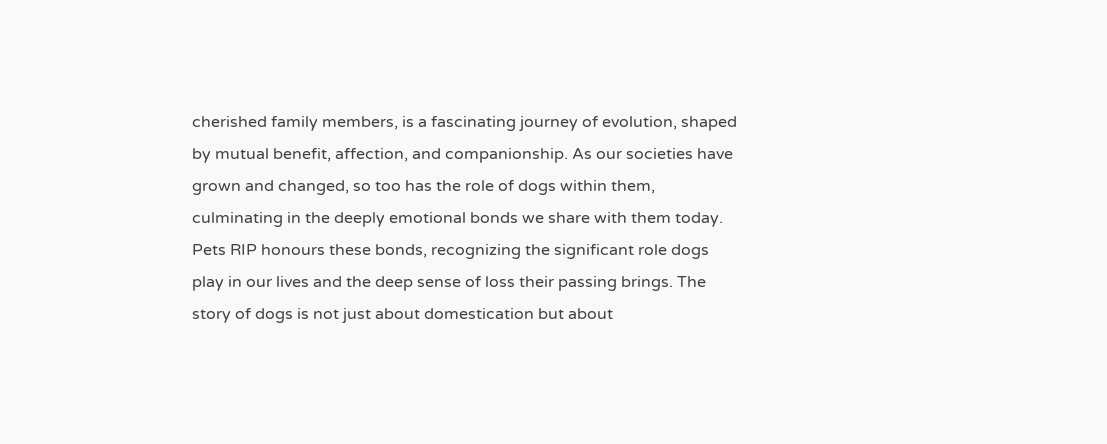cherished family members, is a fascinating journey of evolution, shaped by mutual benefit, affection, and companionship. As our societies have grown and changed, so too has the role of dogs within them, culminating in the deeply emotional bonds we share with them today. Pets RIP honours these bonds, recognizing the significant role dogs play in our lives and the deep sense of loss their passing brings. The story of dogs is not just about domestication but about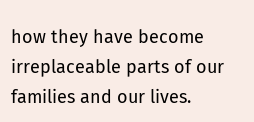how they have become irreplaceable parts of our families and our lives.